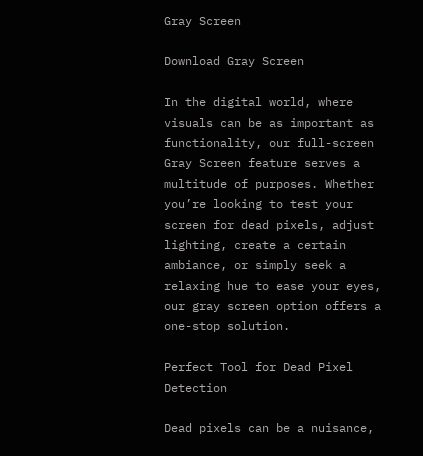Gray Screen

Download Gray Screen

In the digital world, where visuals can be as important as functionality, our full-screen Gray Screen feature serves a multitude of purposes. Whether you’re looking to test your screen for dead pixels, adjust lighting, create a certain ambiance, or simply seek a relaxing hue to ease your eyes, our gray screen option offers a one-stop solution.

Perfect Tool for Dead Pixel Detection

Dead pixels can be a nuisance,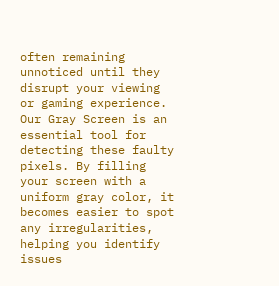often remaining unnoticed until they disrupt your viewing or gaming experience. Our Gray Screen is an essential tool for detecting these faulty pixels. By filling your screen with a uniform gray color, it becomes easier to spot any irregularities, helping you identify issues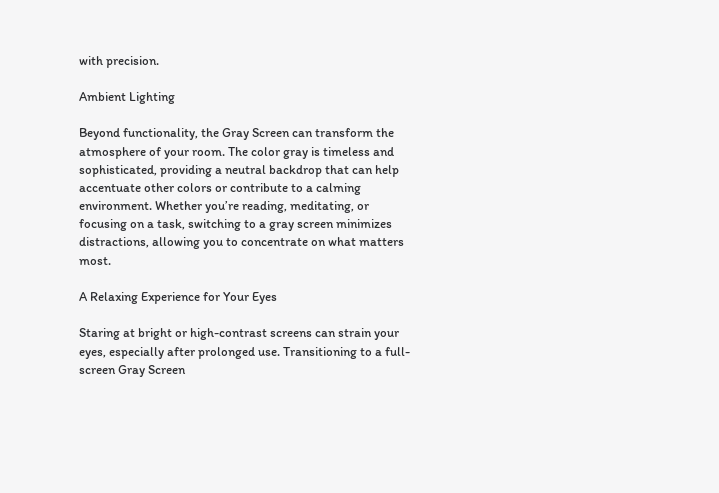with precision.

Ambient Lighting

Beyond functionality, the Gray Screen can transform the atmosphere of your room. The color gray is timeless and sophisticated, providing a neutral backdrop that can help accentuate other colors or contribute to a calming environment. Whether you’re reading, meditating, or focusing on a task, switching to a gray screen minimizes distractions, allowing you to concentrate on what matters most.

A Relaxing Experience for Your Eyes

Staring at bright or high-contrast screens can strain your eyes, especially after prolonged use. Transitioning to a full-screen Gray Screen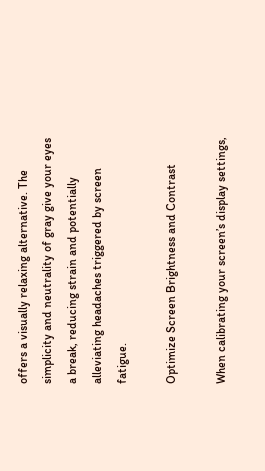offers a visually relaxing alternative. The simplicity and neutrality of gray give your eyes a break, reducing strain and potentially alleviating headaches triggered by screen fatigue.

Optimize Screen Brightness and Contrast

When calibrating your screen’s display settings,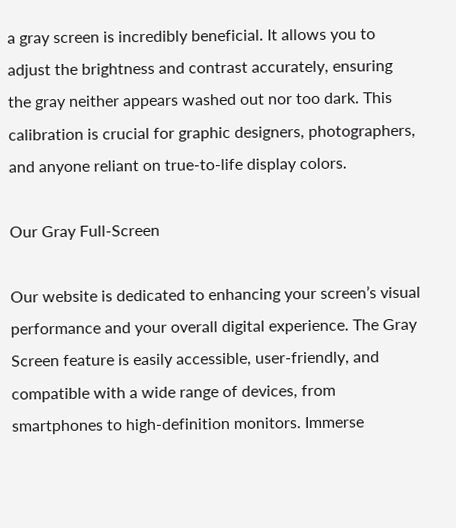a gray screen is incredibly beneficial. It allows you to adjust the brightness and contrast accurately, ensuring the gray neither appears washed out nor too dark. This calibration is crucial for graphic designers, photographers, and anyone reliant on true-to-life display colors.

Our Gray Full-Screen

Our website is dedicated to enhancing your screen’s visual performance and your overall digital experience. The Gray Screen feature is easily accessible, user-friendly, and compatible with a wide range of devices, from smartphones to high-definition monitors. Immerse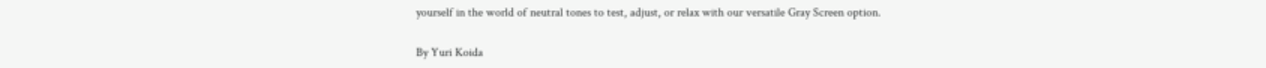yourself in the world of neutral tones to test, adjust, or relax with our versatile Gray Screen option.

By Yuri Koida